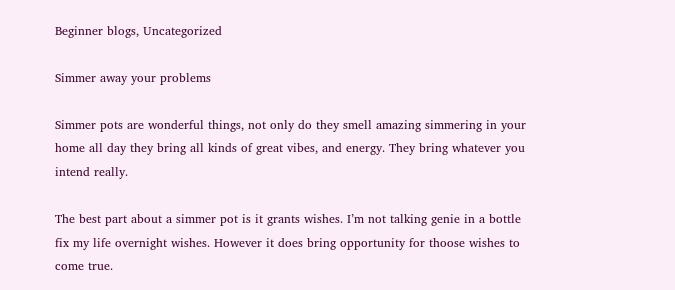Beginner blogs, Uncategorized

Simmer away your problems

Simmer pots are wonderful things, not only do they smell amazing simmering in your home all day they bring all kinds of great vibes, and energy. They bring whatever you intend really.

The best part about a simmer pot is it grants wishes. I’m not talking genie in a bottle fix my life overnight wishes. However it does bring opportunity for thoose wishes to come true.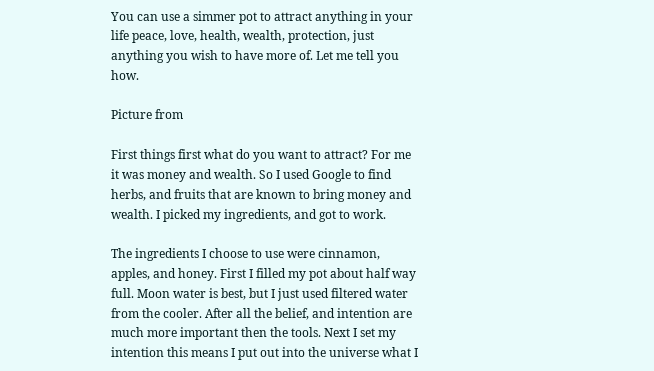You can use a simmer pot to attract anything in your life peace, love, health, wealth, protection, just anything you wish to have more of. Let me tell you how.

Picture from

First things first what do you want to attract? For me it was money and wealth. So I used Google to find herbs, and fruits that are known to bring money and wealth. I picked my ingredients, and got to work.

The ingredients I choose to use were cinnamon, apples, and honey. First I filled my pot about half way full. Moon water is best, but I just used filtered water from the cooler. After all the belief, and intention are much more important then the tools. Next I set my intention this means I put out into the universe what I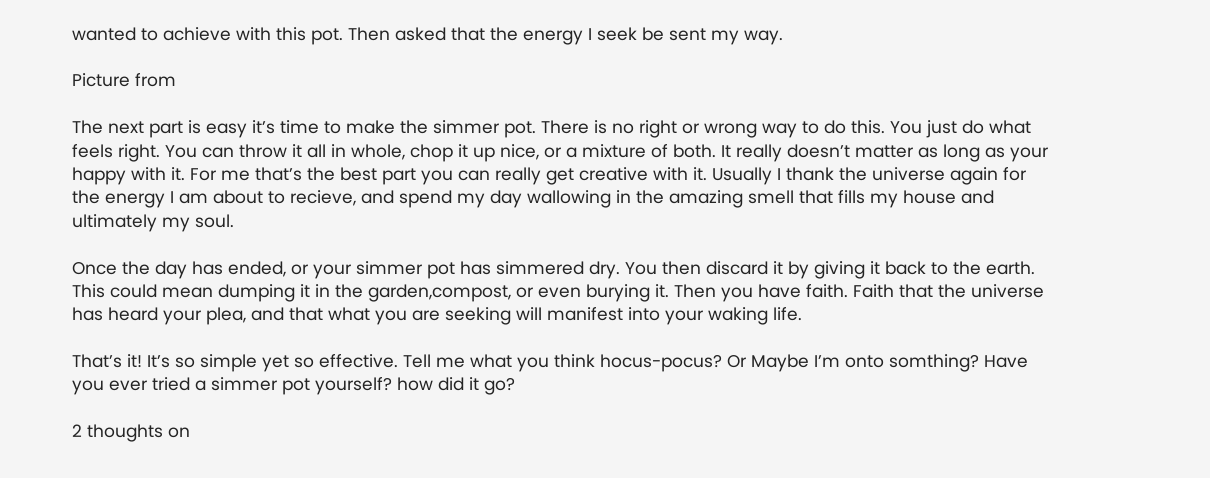wanted to achieve with this pot. Then asked that the energy I seek be sent my way.

Picture from

The next part is easy it’s time to make the simmer pot. There is no right or wrong way to do this. You just do what feels right. You can throw it all in whole, chop it up nice, or a mixture of both. It really doesn’t matter as long as your happy with it. For me that’s the best part you can really get creative with it. Usually I thank the universe again for the energy I am about to recieve, and spend my day wallowing in the amazing smell that fills my house and ultimately my soul.

Once the day has ended, or your simmer pot has simmered dry. You then discard it by giving it back to the earth. This could mean dumping it in the garden,compost, or even burying it. Then you have faith. Faith that the universe has heard your plea, and that what you are seeking will manifest into your waking life.

That’s it! It’s so simple yet so effective. Tell me what you think hocus-pocus? Or Maybe I’m onto somthing? Have you ever tried a simmer pot yourself? how did it go?

2 thoughts on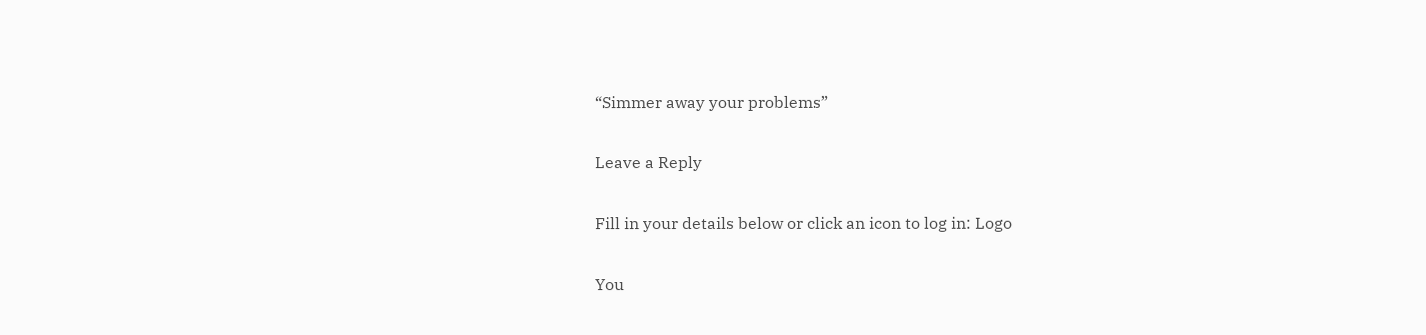“Simmer away your problems”

Leave a Reply

Fill in your details below or click an icon to log in: Logo

You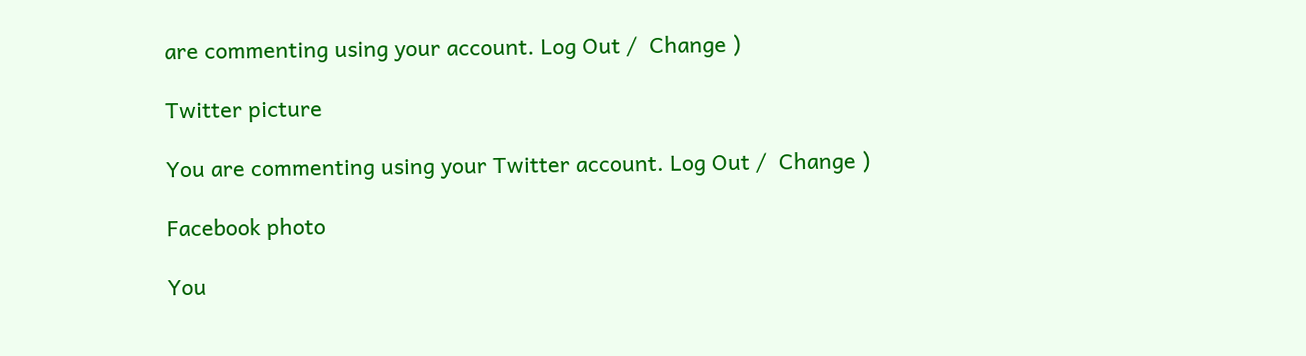are commenting using your account. Log Out /  Change )

Twitter picture

You are commenting using your Twitter account. Log Out /  Change )

Facebook photo

You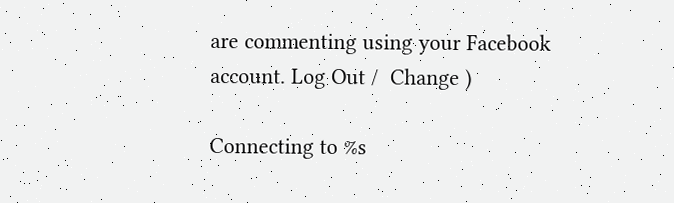are commenting using your Facebook account. Log Out /  Change )

Connecting to %s